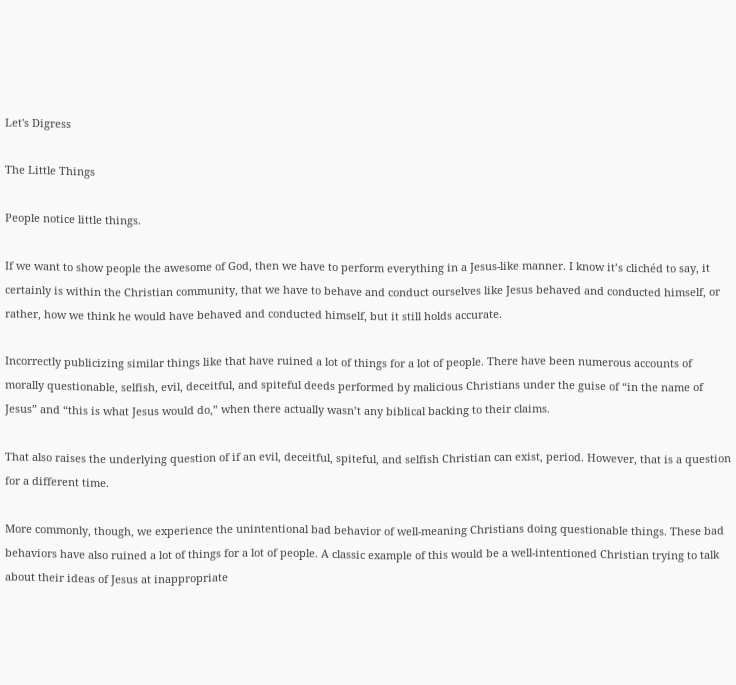Let's Digress

The Little Things

People notice little things.

If we want to show people the awesome of God, then we have to perform everything in a Jesus-like manner. I know it’s clichéd to say, it certainly is within the Christian community, that we have to behave and conduct ourselves like Jesus behaved and conducted himself, or rather, how we think he would have behaved and conducted himself, but it still holds accurate.

Incorrectly publicizing similar things like that have ruined a lot of things for a lot of people. There have been numerous accounts of morally questionable, selfish, evil, deceitful, and spiteful deeds performed by malicious Christians under the guise of “in the name of Jesus” and “this is what Jesus would do,” when there actually wasn’t any biblical backing to their claims.

That also raises the underlying question of if an evil, deceitful, spiteful, and selfish Christian can exist, period. However, that is a question for a different time.

More commonly, though, we experience the unintentional bad behavior of well-meaning Christians doing questionable things. These bad behaviors have also ruined a lot of things for a lot of people. A classic example of this would be a well-intentioned Christian trying to talk about their ideas of Jesus at inappropriate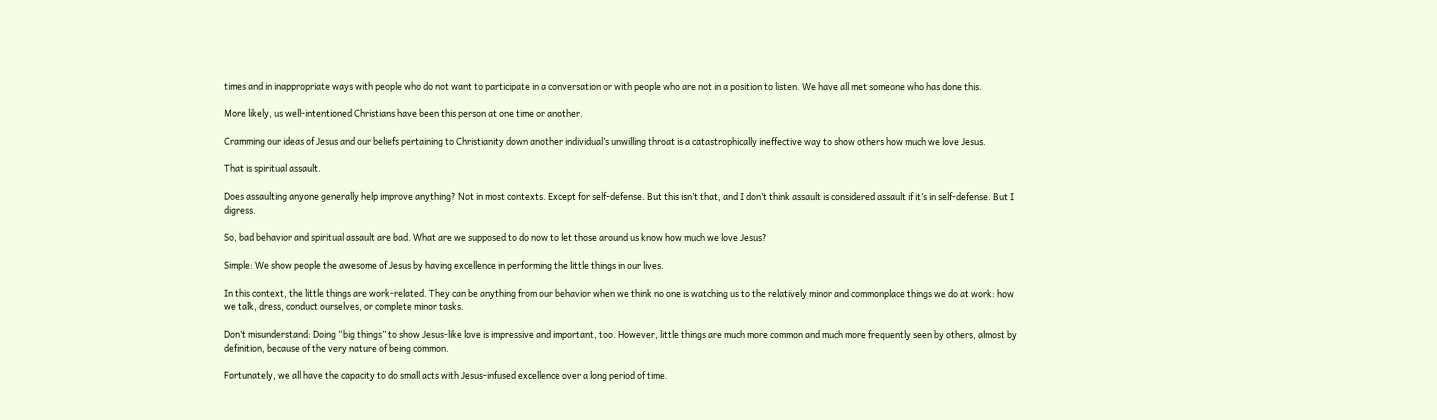times and in inappropriate ways with people who do not want to participate in a conversation or with people who are not in a position to listen. We have all met someone who has done this.

More likely, us well-intentioned Christians have been this person at one time or another.

Cramming our ideas of Jesus and our beliefs pertaining to Christianity down another individual’s unwilling throat is a catastrophically ineffective way to show others how much we love Jesus.

That is spiritual assault.

Does assaulting anyone generally help improve anything? Not in most contexts. Except for self-defense. But this isn’t that, and I don’t think assault is considered assault if it’s in self-defense. But I digress.

So, bad behavior and spiritual assault are bad. What are we supposed to do now to let those around us know how much we love Jesus?

Simple: We show people the awesome of Jesus by having excellence in performing the little things in our lives.

In this context, the little things are work-related. They can be anything from our behavior when we think no one is watching us to the relatively minor and commonplace things we do at work: how we talk, dress, conduct ourselves, or complete minor tasks.

Don’t misunderstand: Doing “big things” to show Jesus-like love is impressive and important, too. However, little things are much more common and much more frequently seen by others, almost by definition, because of the very nature of being common.

Fortunately, we all have the capacity to do small acts with Jesus-infused excellence over a long period of time.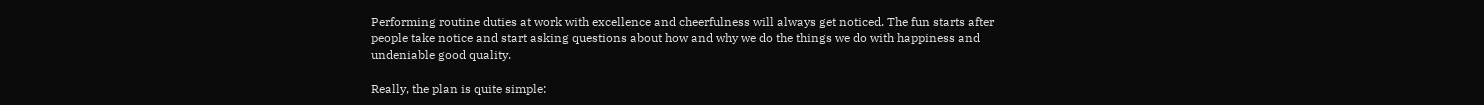Performing routine duties at work with excellence and cheerfulness will always get noticed. The fun starts after people take notice and start asking questions about how and why we do the things we do with happiness and undeniable good quality.

Really, the plan is quite simple: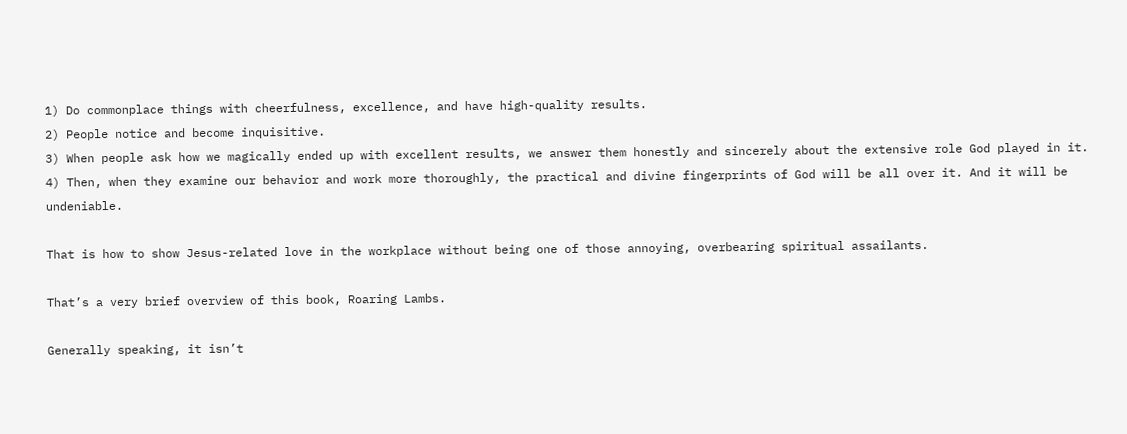1) Do commonplace things with cheerfulness, excellence, and have high-quality results.
2) People notice and become inquisitive.
3) When people ask how we magically ended up with excellent results, we answer them honestly and sincerely about the extensive role God played in it.
4) Then, when they examine our behavior and work more thoroughly, the practical and divine fingerprints of God will be all over it. And it will be undeniable.

That is how to show Jesus-related love in the workplace without being one of those annoying, overbearing spiritual assailants.

That’s a very brief overview of this book, Roaring Lambs.

Generally speaking, it isn’t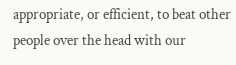appropriate, or efficient, to beat other people over the head with our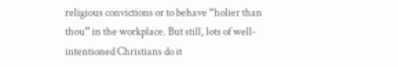religious convictions or to behave “holier than thou” in the workplace. But still, lots of well-intentioned Christians do it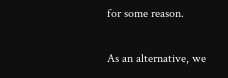for some reason.

As an alternative, we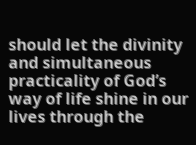should let the divinity and simultaneous practicality of God’s way of life shine in our lives through the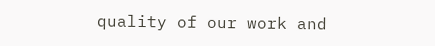quality of our work and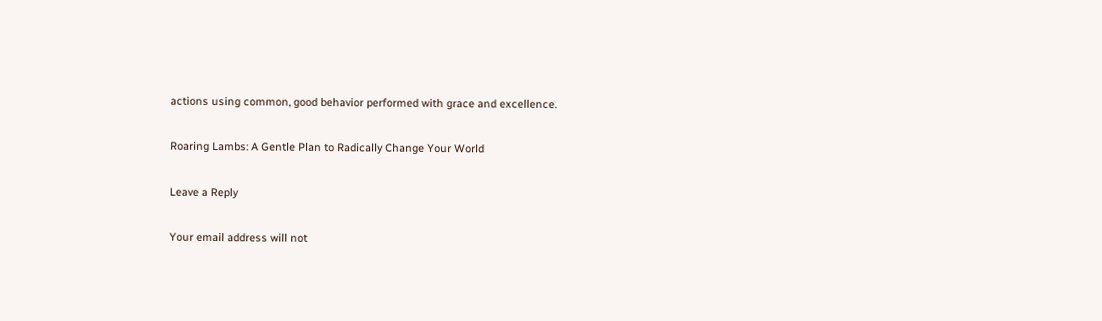actions using common, good behavior performed with grace and excellence.

Roaring Lambs: A Gentle Plan to Radically Change Your World

Leave a Reply

Your email address will not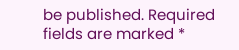be published. Required fields are marked *